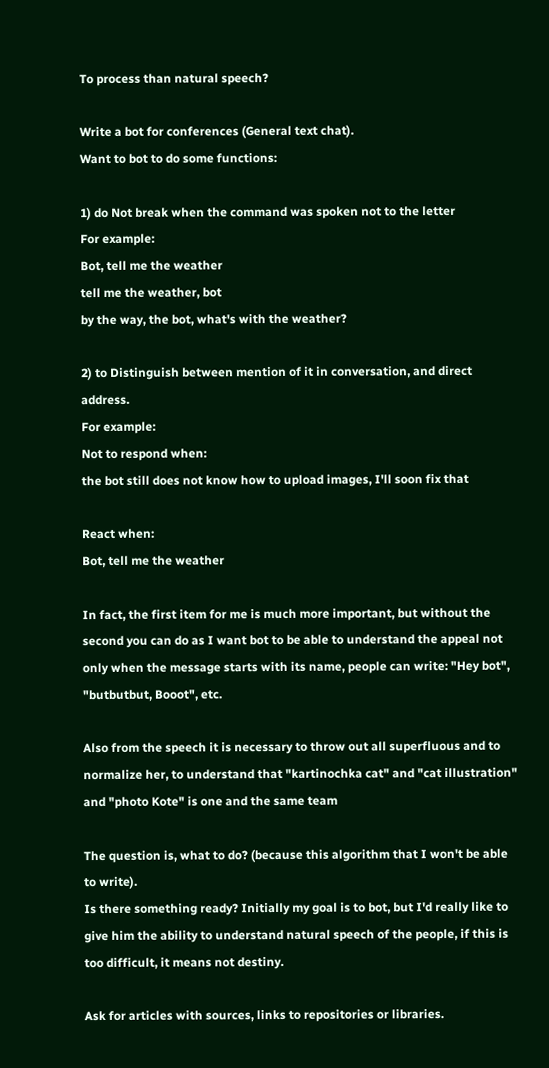To process than natural speech?

Write a bot for conferences (General text chat).
Want to bot to do some functions:

1) do Not break when the command was spoken not to the letter
For example:
Bot, tell me the weather
tell me the weather, bot
by the way, the bot, what's with the weather?

2) to Distinguish between mention of it in conversation, and direct address.
For example:
Not to respond when:
the bot still does not know how to upload images, I'll soon fix that

React when:
Bot, tell me the weather

In fact, the first item for me is much more important, but without the second you can do as I want bot to be able to understand the appeal not only when the message starts with its name, people can write: "Hey bot", "butbutbut, Booot", etc.

Also from the speech it is necessary to throw out all superfluous and to normalize her, to understand that "kartinochka cat" and "cat illustration" and "photo Kote" is one and the same team

The question is, what to do? (because this algorithm that I won't be able to write).
Is there something ready? Initially my goal is to bot, but I'd really like to give him the ability to understand natural speech of the people, if this is too difficult, it means not destiny.

Ask for articles with sources, links to repositories or libraries.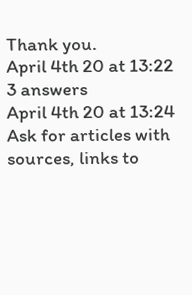Thank you.
April 4th 20 at 13:22
3 answers
April 4th 20 at 13:24
Ask for articles with sources, links to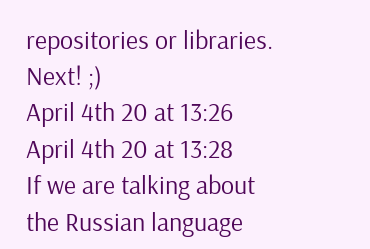repositories or libraries.
Next! ;)
April 4th 20 at 13:26
April 4th 20 at 13:28
If we are talking about the Russian language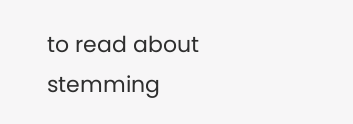to read about stemming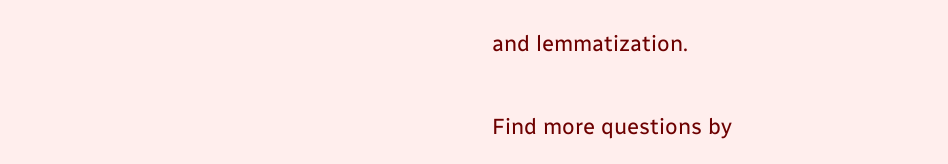and lemmatization.

Find more questions by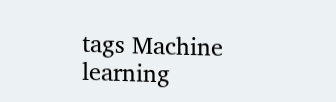tags Machine learning